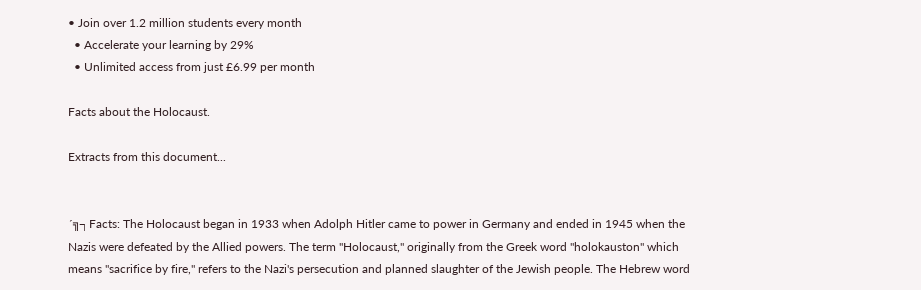• Join over 1.2 million students every month
  • Accelerate your learning by 29%
  • Unlimited access from just £6.99 per month

Facts about the Holocaust.

Extracts from this document...


´╗┐Facts: The Holocaust began in 1933 when Adolph Hitler came to power in Germany and ended in 1945 when the Nazis were defeated by the Allied powers. The term "Holocaust," originally from the Greek word "holokauston" which means "sacrifice by fire," refers to the Nazi's persecution and planned slaughter of the Jewish people. The Hebrew word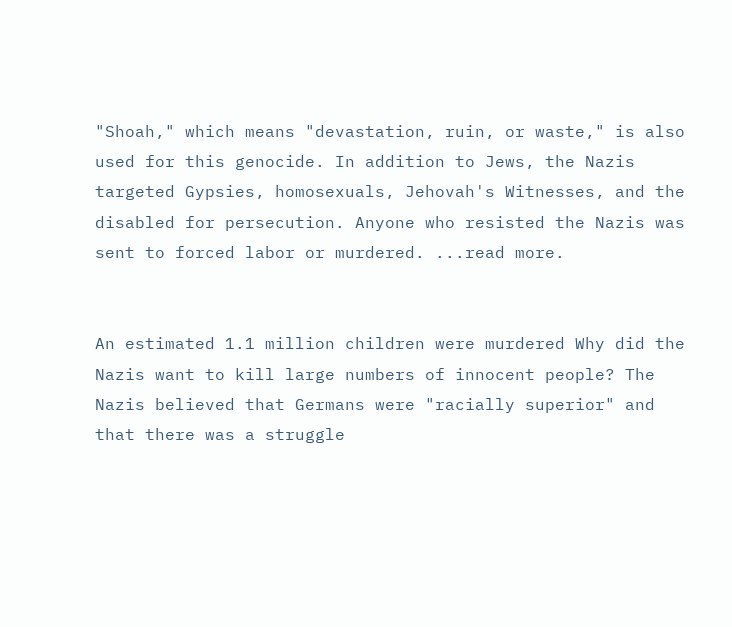"Shoah," which means "devastation, ruin, or waste," is also used for this genocide. In addition to Jews, the Nazis targeted Gypsies, homosexuals, Jehovah's Witnesses, and the disabled for persecution. Anyone who resisted the Nazis was sent to forced labor or murdered. ...read more.


An estimated 1.1 million children were murdered Why did the Nazis want to kill large numbers of innocent people? The Nazis believed that Germans were "racially superior" and that there was a struggle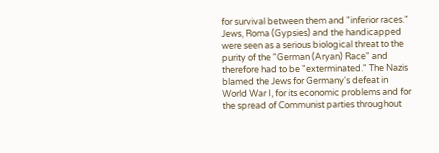for survival between them and "inferior races." Jews, Roma (Gypsies) and the handicapped were seen as a serious biological threat to the purity of the "German (Aryan) Race" and therefore had to be "exterminated." The Nazis blamed the Jews for Germany's defeat in World War I, for its economic problems and for the spread of Communist parties throughout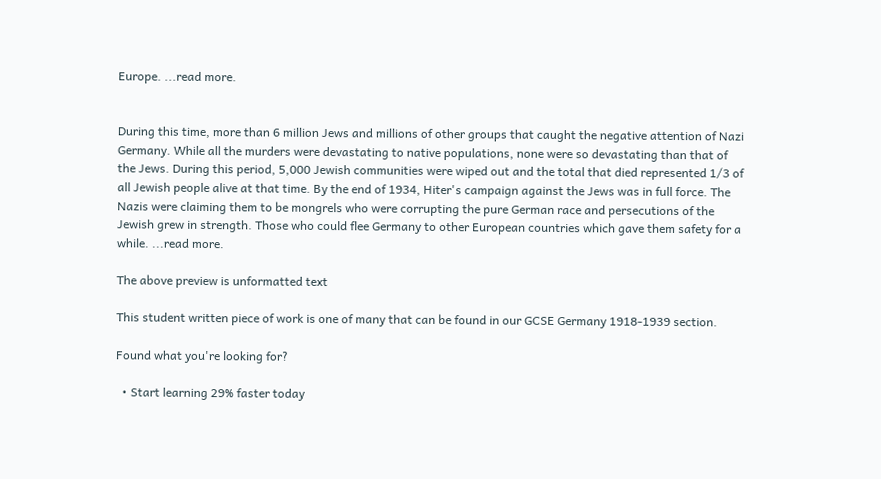Europe. ...read more.


During this time, more than 6 million Jews and millions of other groups that caught the negative attention of Nazi Germany. While all the murders were devastating to native populations, none were so devastating than that of the Jews. During this period, 5,000 Jewish communities were wiped out and the total that died represented 1/3 of all Jewish people alive at that time. By the end of 1934, Hiter's campaign against the Jews was in full force. The Nazis were claiming them to be mongrels who were corrupting the pure German race and persecutions of the Jewish grew in strength. Those who could flee Germany to other European countries which gave them safety for a while. ...read more.

The above preview is unformatted text

This student written piece of work is one of many that can be found in our GCSE Germany 1918-1939 section.

Found what you're looking for?

  • Start learning 29% faster today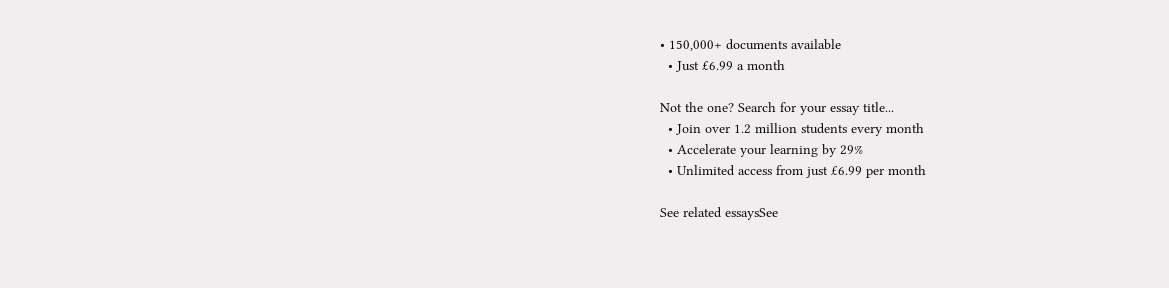• 150,000+ documents available
  • Just £6.99 a month

Not the one? Search for your essay title...
  • Join over 1.2 million students every month
  • Accelerate your learning by 29%
  • Unlimited access from just £6.99 per month

See related essaysSee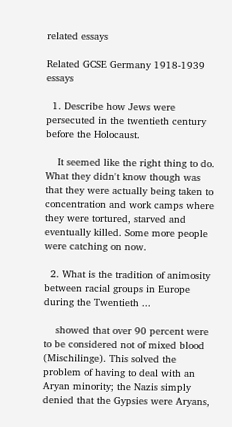related essays

Related GCSE Germany 1918-1939 essays

  1. Describe how Jews were persecuted in the twentieth century before the Holocaust.

    It seemed like the right thing to do. What they didn't know though was that they were actually being taken to concentration and work camps where they were tortured, starved and eventually killed. Some more people were catching on now.

  2. What is the tradition of animosity between racial groups in Europe during the Twentieth ...

    showed that over 90 percent were to be considered not of mixed blood (Mischilinge). This solved the problem of having to deal with an Aryan minority; the Nazis simply denied that the Gypsies were Aryans,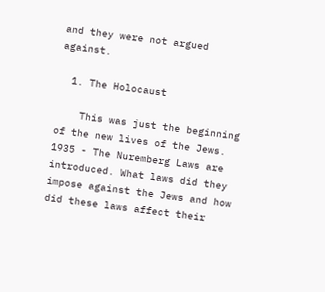and they were not argued against.

  1. The Holocaust

    This was just the beginning of the new lives of the Jews. 1935 - The Nuremberg Laws are introduced. What laws did they impose against the Jews and how did these laws affect their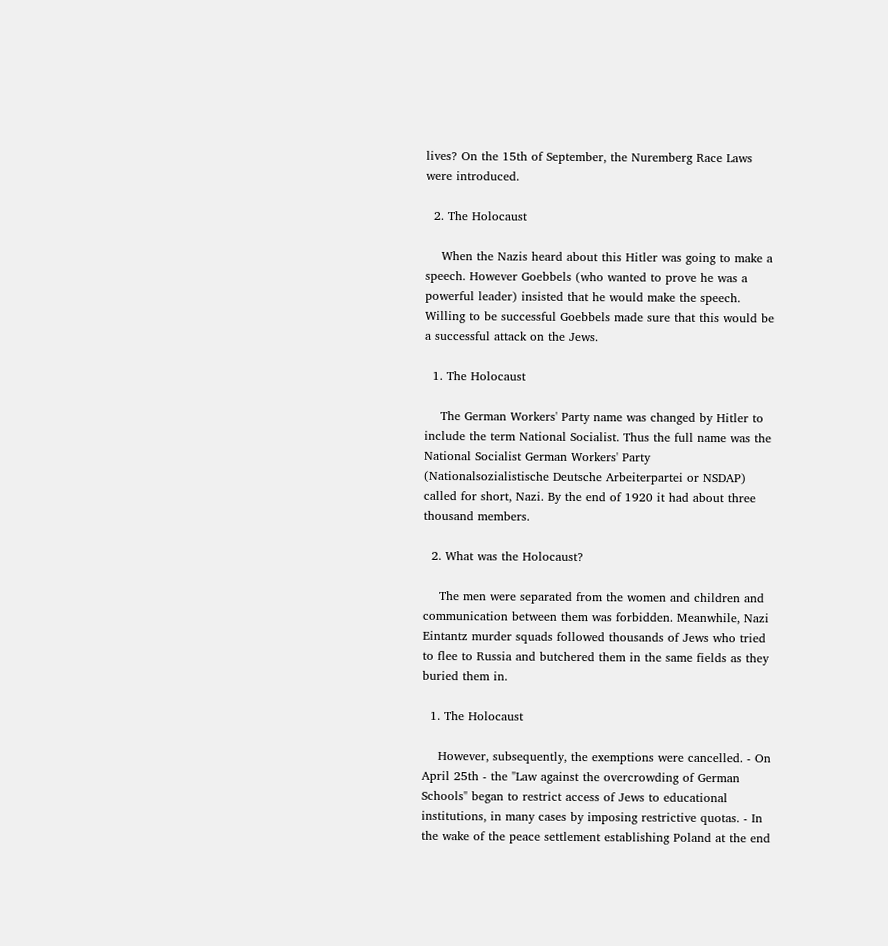lives? On the 15th of September, the Nuremberg Race Laws were introduced.

  2. The Holocaust

    When the Nazis heard about this Hitler was going to make a speech. However Goebbels (who wanted to prove he was a powerful leader) insisted that he would make the speech. Willing to be successful Goebbels made sure that this would be a successful attack on the Jews.

  1. The Holocaust

    The German Workers' Party name was changed by Hitler to include the term National Socialist. Thus the full name was the National Socialist German Workers' Party (Nationalsozialistische Deutsche Arbeiterpartei or NSDAP) called for short, Nazi. By the end of 1920 it had about three thousand members.

  2. What was the Holocaust?

    The men were separated from the women and children and communication between them was forbidden. Meanwhile, Nazi Eintantz murder squads followed thousands of Jews who tried to flee to Russia and butchered them in the same fields as they buried them in.

  1. The Holocaust

    However, subsequently, the exemptions were cancelled. - On April 25th - the "Law against the overcrowding of German Schools" began to restrict access of Jews to educational institutions, in many cases by imposing restrictive quotas. - In the wake of the peace settlement establishing Poland at the end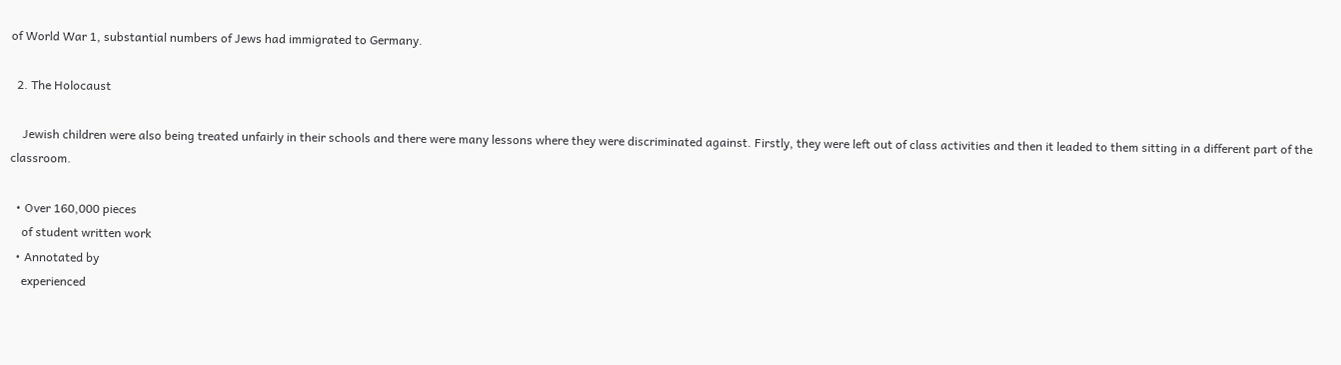of World War 1, substantial numbers of Jews had immigrated to Germany.

  2. The Holocaust

    Jewish children were also being treated unfairly in their schools and there were many lessons where they were discriminated against. Firstly, they were left out of class activities and then it leaded to them sitting in a different part of the classroom.

  • Over 160,000 pieces
    of student written work
  • Annotated by
    experienced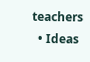teachers
  • Ideas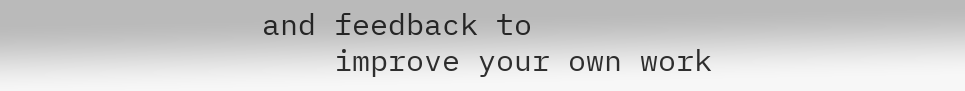and feedback to
    improve your own work